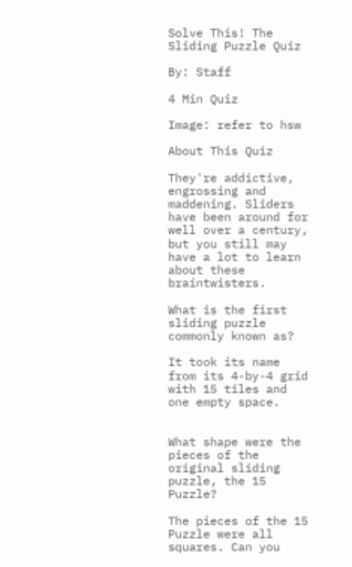Solve This! The Sliding Puzzle Quiz

By: Staff

4 Min Quiz

Image: refer to hsw

About This Quiz

They're addictive, engrossing and maddening. Sliders have been around for well over a century, but you still may have a lot to learn about these braintwisters.

What is the first sliding puzzle commonly known as?

It took its name from its 4-by-4 grid with 15 tiles and one empty space.


What shape were the pieces of the original sliding puzzle, the 15 Puzzle?

The pieces of the 15 Puzzle were all squares. Can you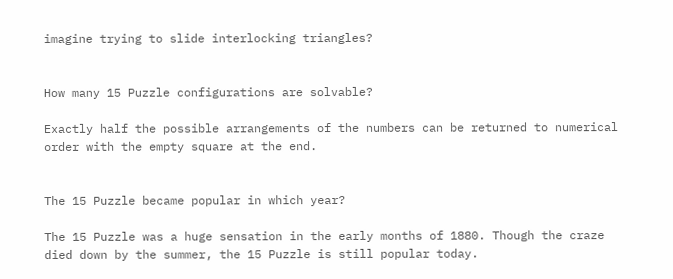imagine trying to slide interlocking triangles?


How many 15 Puzzle configurations are solvable?

Exactly half the possible arrangements of the numbers can be returned to numerical order with the empty square at the end.


The 15 Puzzle became popular in which year?

The 15 Puzzle was a huge sensation in the early months of 1880. Though the craze died down by the summer, the 15 Puzzle is still popular today.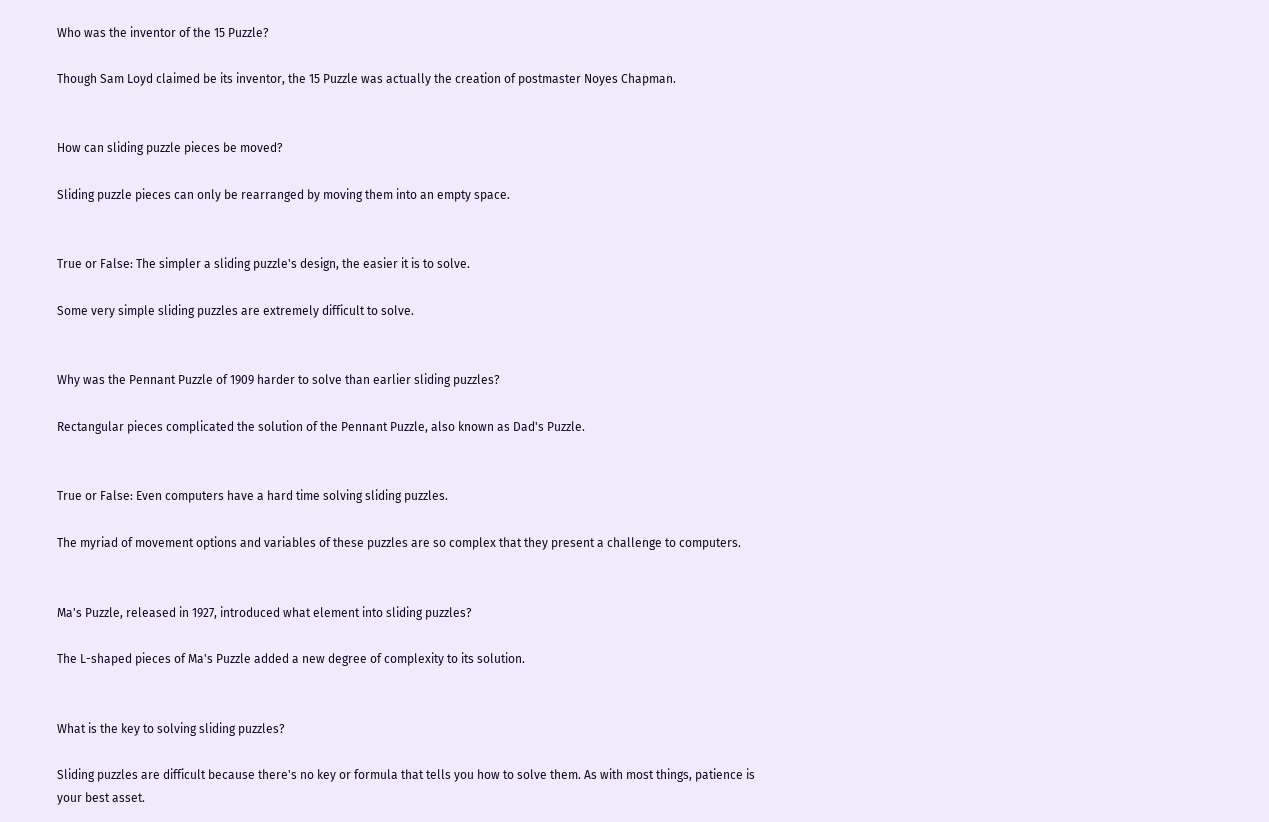Who was the inventor of the 15 Puzzle?

Though Sam Loyd claimed be its inventor, the 15 Puzzle was actually the creation of postmaster Noyes Chapman.


How can sliding puzzle pieces be moved?

Sliding puzzle pieces can only be rearranged by moving them into an empty space.


True or False: The simpler a sliding puzzle's design, the easier it is to solve.

Some very simple sliding puzzles are extremely difficult to solve.


Why was the Pennant Puzzle of 1909 harder to solve than earlier sliding puzzles?

Rectangular pieces complicated the solution of the Pennant Puzzle, also known as Dad's Puzzle.


True or False: Even computers have a hard time solving sliding puzzles.

The myriad of movement options and variables of these puzzles are so complex that they present a challenge to computers.


Ma's Puzzle, released in 1927, introduced what element into sliding puzzles?

The L-shaped pieces of Ma's Puzzle added a new degree of complexity to its solution.


What is the key to solving sliding puzzles?

Sliding puzzles are difficult because there's no key or formula that tells you how to solve them. As with most things, patience is your best asset.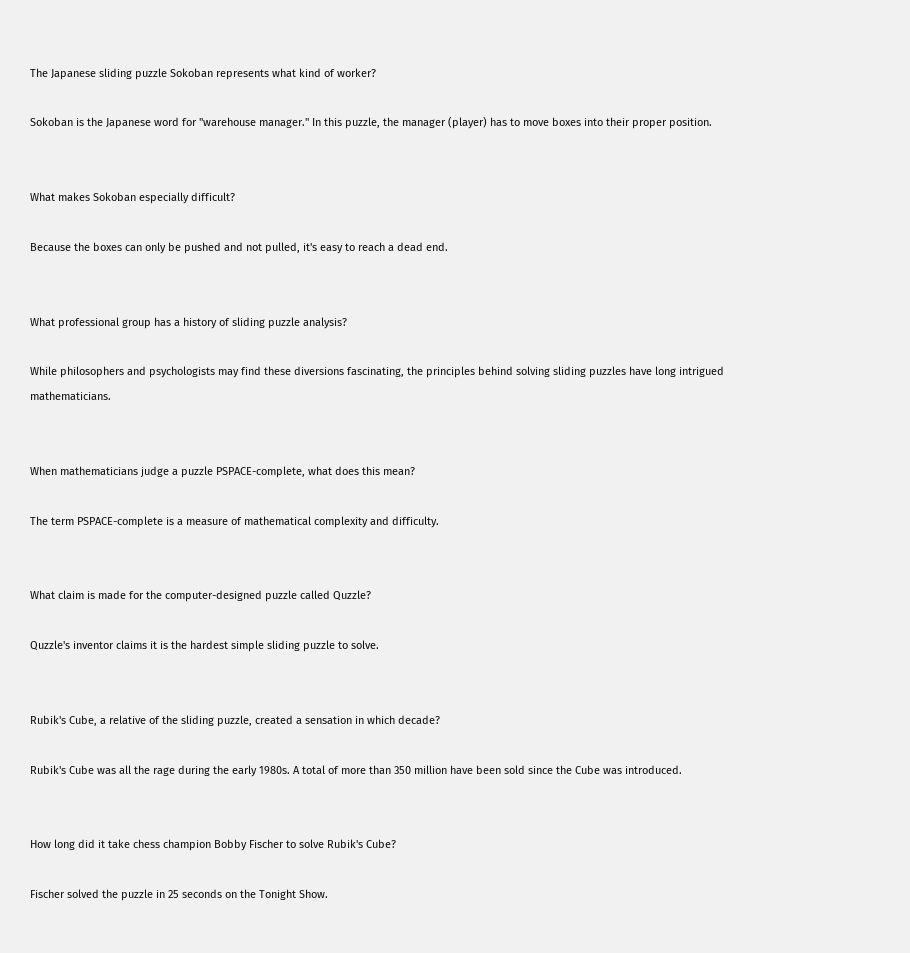The Japanese sliding puzzle Sokoban represents what kind of worker?

Sokoban is the Japanese word for "warehouse manager." In this puzzle, the manager (player) has to move boxes into their proper position.


What makes Sokoban especially difficult?

Because the boxes can only be pushed and not pulled, it's easy to reach a dead end.


What professional group has a history of sliding puzzle analysis?

While philosophers and psychologists may find these diversions fascinating, the principles behind solving sliding puzzles have long intrigued mathematicians.


When mathematicians judge a puzzle PSPACE-complete, what does this mean?

The term PSPACE-complete is a measure of mathematical complexity and difficulty.


What claim is made for the computer-designed puzzle called Quzzle?

Quzzle's inventor claims it is the hardest simple sliding puzzle to solve.


Rubik's Cube, a relative of the sliding puzzle, created a sensation in which decade?

Rubik's Cube was all the rage during the early 1980s. A total of more than 350 million have been sold since the Cube was introduced.


How long did it take chess champion Bobby Fischer to solve Rubik's Cube?

Fischer solved the puzzle in 25 seconds on the Tonight Show.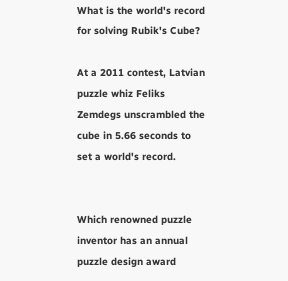What is the world's record for solving Rubik's Cube?

At a 2011 contest, Latvian puzzle whiz Feliks Zemdegs unscrambled the cube in 5.66 seconds to set a world's record.


Which renowned puzzle inventor has an annual puzzle design award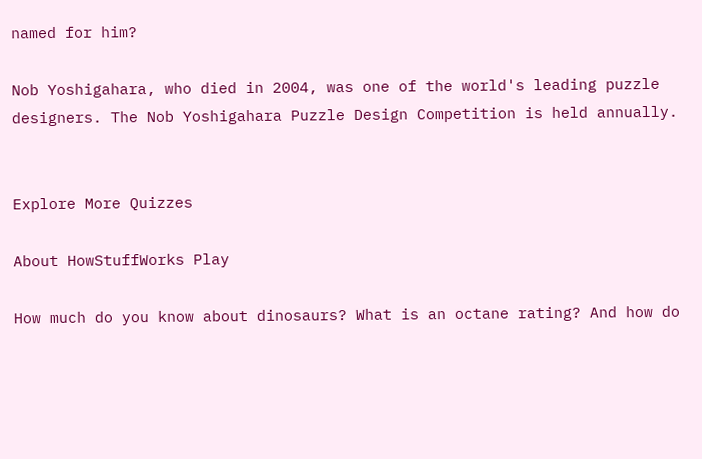named for him?

Nob Yoshigahara, who died in 2004, was one of the world's leading puzzle designers. The Nob Yoshigahara Puzzle Design Competition is held annually.


Explore More Quizzes

About HowStuffWorks Play

How much do you know about dinosaurs? What is an octane rating? And how do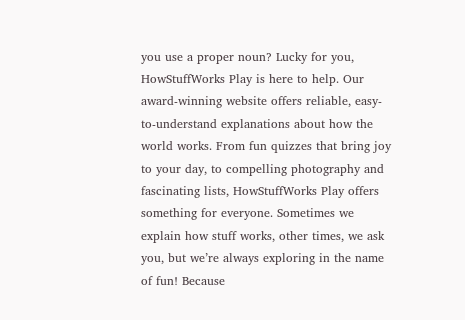you use a proper noun? Lucky for you, HowStuffWorks Play is here to help. Our award-winning website offers reliable, easy-to-understand explanations about how the world works. From fun quizzes that bring joy to your day, to compelling photography and fascinating lists, HowStuffWorks Play offers something for everyone. Sometimes we explain how stuff works, other times, we ask you, but we’re always exploring in the name of fun! Because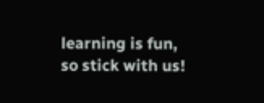learning is fun, so stick with us!